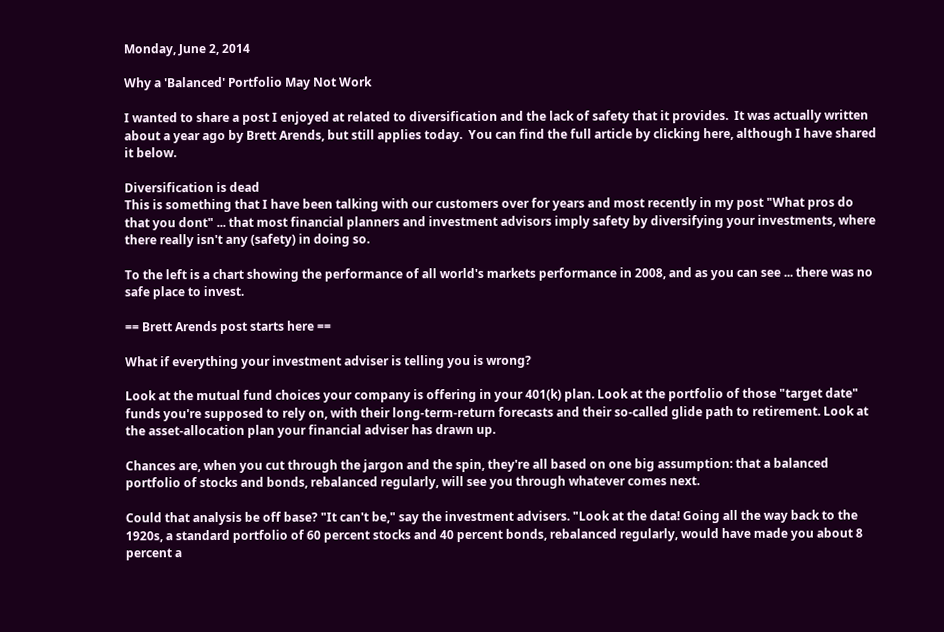Monday, June 2, 2014

Why a 'Balanced' Portfolio May Not Work

I wanted to share a post I enjoyed at related to diversification and the lack of safety that it provides.  It was actually written about a year ago by Brett Arends, but still applies today.  You can find the full article by clicking here, although I have shared it below.

Diversification is dead
This is something that I have been talking with our customers over for years and most recently in my post "What pros do that you dont" ... that most financial planners and investment advisors imply safety by diversifying your investments, where there really isn't any (safety) in doing so.

To the left is a chart showing the performance of all world's markets performance in 2008, and as you can see ... there was no safe place to invest.

== Brett Arends post starts here ==

What if everything your investment adviser is telling you is wrong?

Look at the mutual fund choices your company is offering in your 401(k) plan. Look at the portfolio of those "target date" funds you're supposed to rely on, with their long-term-return forecasts and their so-called glide path to retirement. Look at the asset-allocation plan your financial adviser has drawn up.

Chances are, when you cut through the jargon and the spin, they're all based on one big assumption: that a balanced portfolio of stocks and bonds, rebalanced regularly, will see you through whatever comes next.

Could that analysis be off base? "It can't be," say the investment advisers. "Look at the data! Going all the way back to the 1920s, a standard portfolio of 60 percent stocks and 40 percent bonds, rebalanced regularly, would have made you about 8 percent a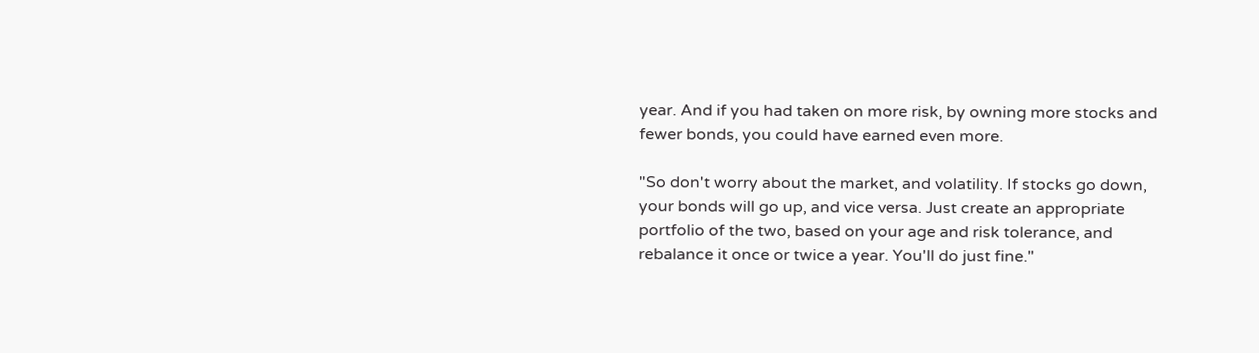year. And if you had taken on more risk, by owning more stocks and fewer bonds, you could have earned even more.

"So don't worry about the market, and volatility. If stocks go down, your bonds will go up, and vice versa. Just create an appropriate portfolio of the two, based on your age and risk tolerance, and rebalance it once or twice a year. You'll do just fine."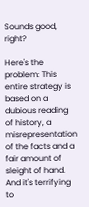Sounds good, right?

Here's the problem: This entire strategy is based on a dubious reading of history, a misrepresentation of the facts and a fair amount of sleight of hand. And it's terrifying to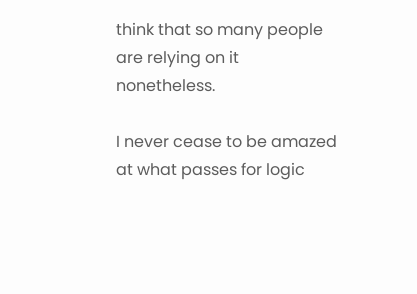think that so many people are relying on it nonetheless.

I never cease to be amazed at what passes for logic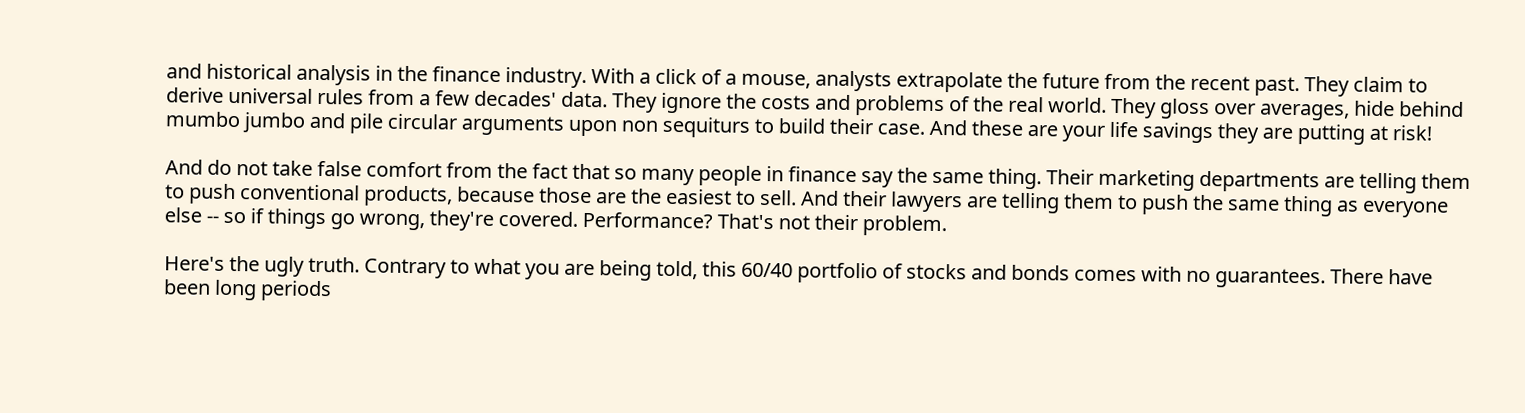and historical analysis in the finance industry. With a click of a mouse, analysts extrapolate the future from the recent past. They claim to derive universal rules from a few decades' data. They ignore the costs and problems of the real world. They gloss over averages, hide behind mumbo jumbo and pile circular arguments upon non sequiturs to build their case. And these are your life savings they are putting at risk!

And do not take false comfort from the fact that so many people in finance say the same thing. Their marketing departments are telling them to push conventional products, because those are the easiest to sell. And their lawyers are telling them to push the same thing as everyone else -- so if things go wrong, they're covered. Performance? That's not their problem.

Here's the ugly truth. Contrary to what you are being told, this 60/40 portfolio of stocks and bonds comes with no guarantees. There have been long periods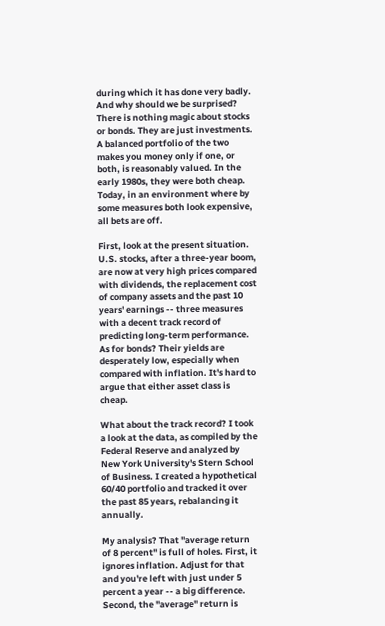during which it has done very badly.
And why should we be surprised? There is nothing magic about stocks or bonds. They are just investments. A balanced portfolio of the two makes you money only if one, or both, is reasonably valued. In the early 1980s, they were both cheap. Today, in an environment where by some measures both look expensive, all bets are off.

First, look at the present situation. U.S. stocks, after a three-year boom, are now at very high prices compared with dividends, the replacement cost of company assets and the past 10 years' earnings -- three measures with a decent track record of predicting long-term performance. As for bonds? Their yields are desperately low, especially when compared with inflation. It's hard to argue that either asset class is cheap.

What about the track record? I took a look at the data, as compiled by the Federal Reserve and analyzed by New York University's Stern School of Business. I created a hypothetical 60/40 portfolio and tracked it over the past 85 years, rebalancing it annually.

My analysis? That "average return of 8 percent" is full of holes. First, it ignores inflation. Adjust for that and you're left with just under 5 percent a year -- a big difference. Second, the "average" return is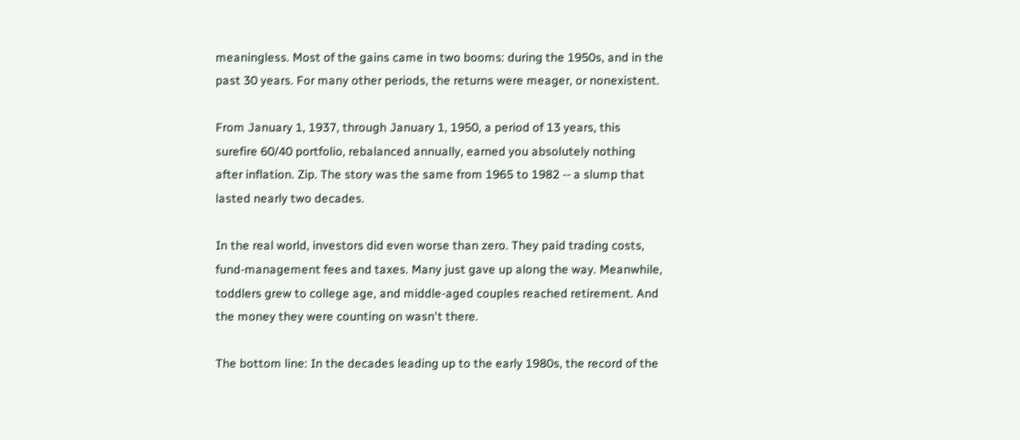meaningless. Most of the gains came in two booms: during the 1950s, and in the past 30 years. For many other periods, the returns were meager, or nonexistent.

From January 1, 1937, through January 1, 1950, a period of 13 years, this surefire 60/40 portfolio, rebalanced annually, earned you absolutely nothing after inflation. Zip. The story was the same from 1965 to 1982 -- a slump that lasted nearly two decades.

In the real world, investors did even worse than zero. They paid trading costs, fund-management fees and taxes. Many just gave up along the way. Meanwhile, toddlers grew to college age, and middle-aged couples reached retirement. And the money they were counting on wasn't there.

The bottom line: In the decades leading up to the early 1980s, the record of the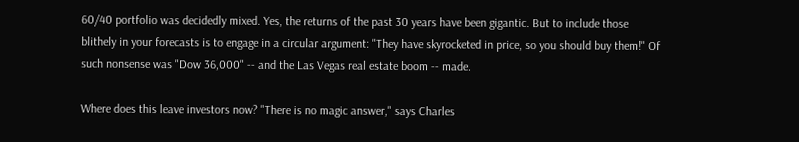60/40 portfolio was decidedly mixed. Yes, the returns of the past 30 years have been gigantic. But to include those blithely in your forecasts is to engage in a circular argument: "They have skyrocketed in price, so you should buy them!" Of such nonsense was "Dow 36,000" -- and the Las Vegas real estate boom -- made.

Where does this leave investors now? "There is no magic answer," says Charles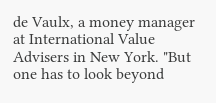de Vaulx, a money manager at International Value Advisers in New York. "But one has to look beyond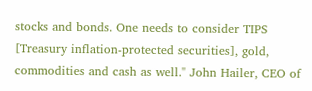stocks and bonds. One needs to consider TIPS [Treasury inflation-protected securities], gold, commodities and cash as well." John Hailer, CEO of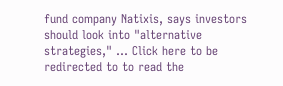fund company Natixis, says investors should look into "alternative strategies," ... Click here to be redirected to to read the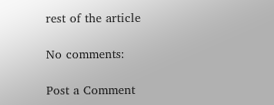rest of the article

No comments:

Post a Comment